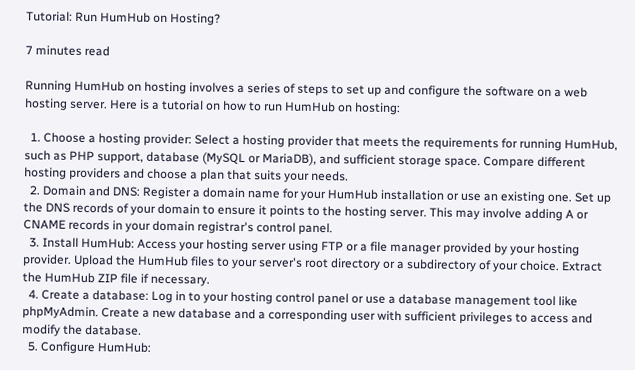Tutorial: Run HumHub on Hosting?

7 minutes read

Running HumHub on hosting involves a series of steps to set up and configure the software on a web hosting server. Here is a tutorial on how to run HumHub on hosting:

  1. Choose a hosting provider: Select a hosting provider that meets the requirements for running HumHub, such as PHP support, database (MySQL or MariaDB), and sufficient storage space. Compare different hosting providers and choose a plan that suits your needs.
  2. Domain and DNS: Register a domain name for your HumHub installation or use an existing one. Set up the DNS records of your domain to ensure it points to the hosting server. This may involve adding A or CNAME records in your domain registrar's control panel.
  3. Install HumHub: Access your hosting server using FTP or a file manager provided by your hosting provider. Upload the HumHub files to your server's root directory or a subdirectory of your choice. Extract the HumHub ZIP file if necessary.
  4. Create a database: Log in to your hosting control panel or use a database management tool like phpMyAdmin. Create a new database and a corresponding user with sufficient privileges to access and modify the database.
  5. Configure HumHub: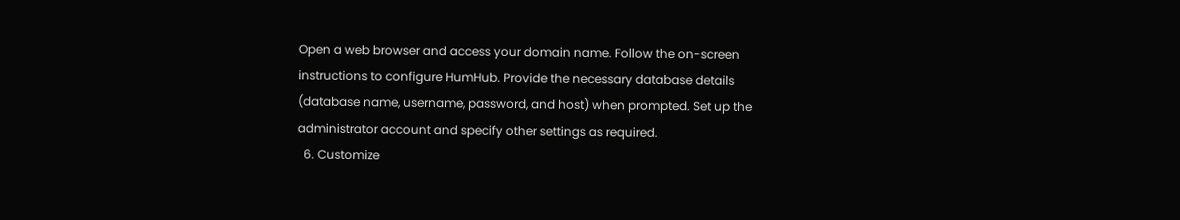Open a web browser and access your domain name. Follow the on-screen instructions to configure HumHub. Provide the necessary database details (database name, username, password, and host) when prompted. Set up the administrator account and specify other settings as required.
  6. Customize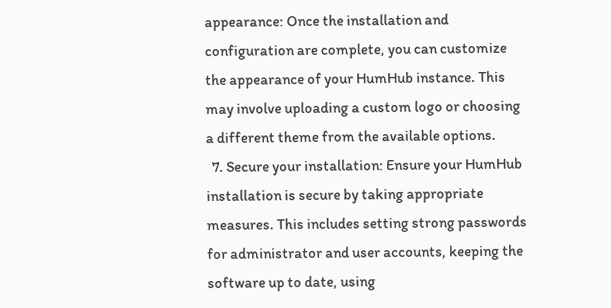appearance: Once the installation and configuration are complete, you can customize the appearance of your HumHub instance. This may involve uploading a custom logo or choosing a different theme from the available options.
  7. Secure your installation: Ensure your HumHub installation is secure by taking appropriate measures. This includes setting strong passwords for administrator and user accounts, keeping the software up to date, using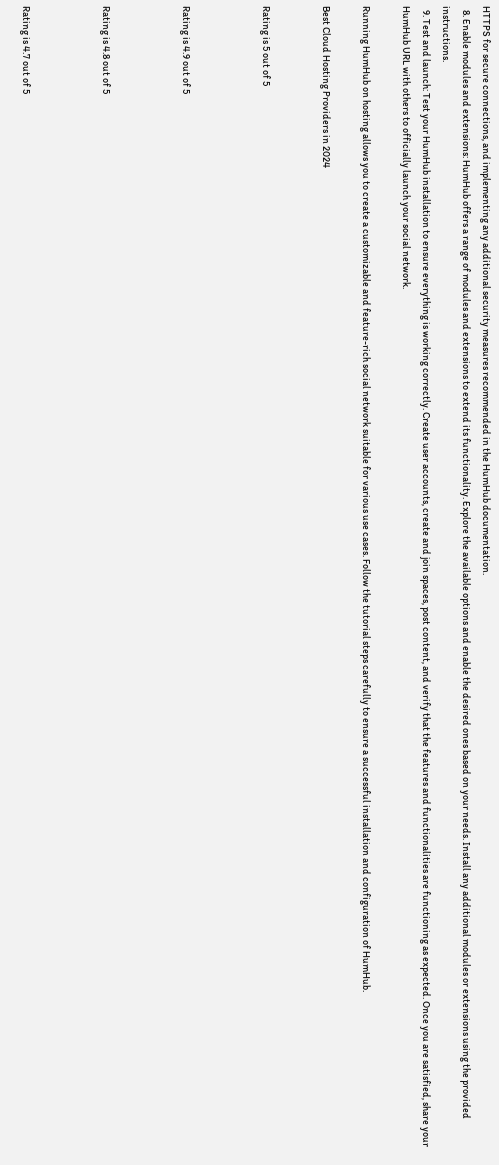HTTPS for secure connections, and implementing any additional security measures recommended in the HumHub documentation.
  8. Enable modules and extensions: HumHub offers a range of modules and extensions to extend its functionality. Explore the available options and enable the desired ones based on your needs. Install any additional modules or extensions using the provided instructions.
  9. Test and launch: Test your HumHub installation to ensure everything is working correctly. Create user accounts, create and join spaces, post content, and verify that the features and functionalities are functioning as expected. Once you are satisfied, share your HumHub URL with others to officially launch your social network.

Running HumHub on hosting allows you to create a customizable and feature-rich social network suitable for various use cases. Follow the tutorial steps carefully to ensure a successful installation and configuration of HumHub.

Best Cloud Hosting Providers in 2024


Rating is 5 out of 5



Rating is 4.9 out of 5



Rating is 4.8 out of 5



Rating is 4.7 out of 5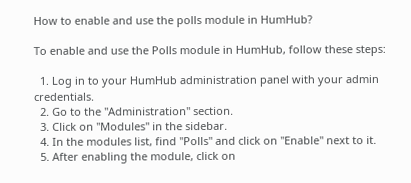How to enable and use the polls module in HumHub?

To enable and use the Polls module in HumHub, follow these steps:

  1. Log in to your HumHub administration panel with your admin credentials.
  2. Go to the "Administration" section.
  3. Click on "Modules" in the sidebar.
  4. In the modules list, find "Polls" and click on "Enable" next to it.
  5. After enabling the module, click on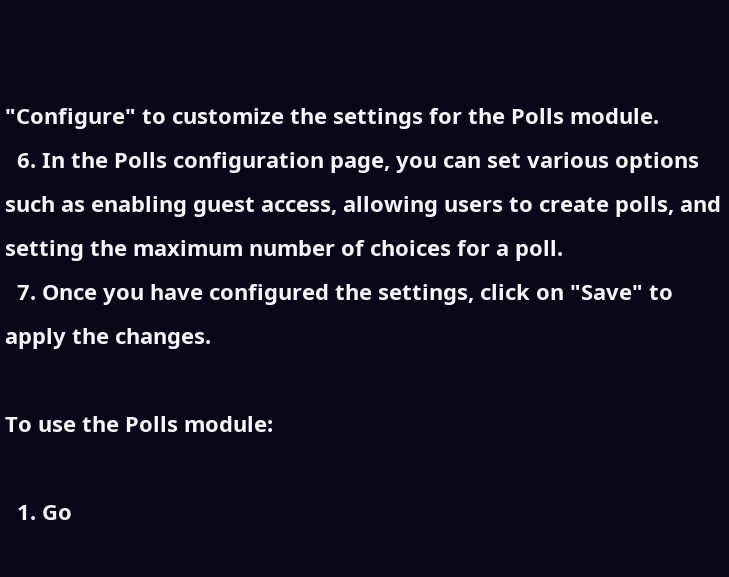"Configure" to customize the settings for the Polls module.
  6. In the Polls configuration page, you can set various options such as enabling guest access, allowing users to create polls, and setting the maximum number of choices for a poll.
  7. Once you have configured the settings, click on "Save" to apply the changes.

To use the Polls module:

  1. Go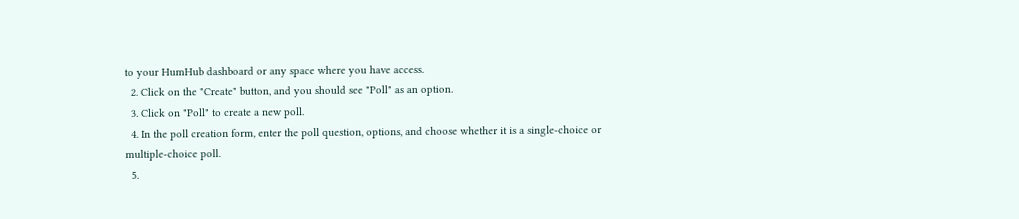to your HumHub dashboard or any space where you have access.
  2. Click on the "Create" button, and you should see "Poll" as an option.
  3. Click on "Poll" to create a new poll.
  4. In the poll creation form, enter the poll question, options, and choose whether it is a single-choice or multiple-choice poll.
  5.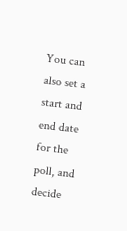You can also set a start and end date for the poll, and decide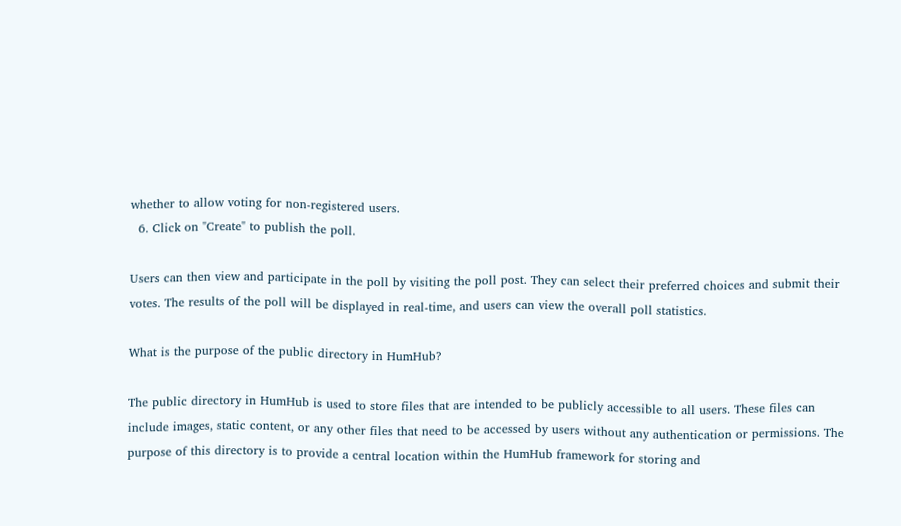whether to allow voting for non-registered users.
  6. Click on "Create" to publish the poll.

Users can then view and participate in the poll by visiting the poll post. They can select their preferred choices and submit their votes. The results of the poll will be displayed in real-time, and users can view the overall poll statistics.

What is the purpose of the public directory in HumHub?

The public directory in HumHub is used to store files that are intended to be publicly accessible to all users. These files can include images, static content, or any other files that need to be accessed by users without any authentication or permissions. The purpose of this directory is to provide a central location within the HumHub framework for storing and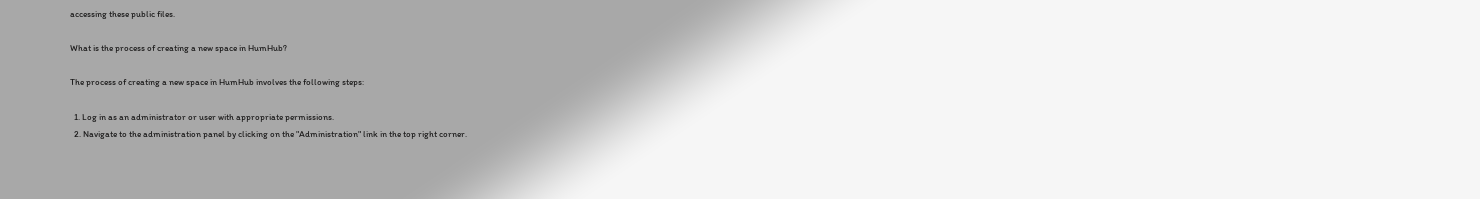accessing these public files.

What is the process of creating a new space in HumHub?

The process of creating a new space in HumHub involves the following steps:

  1. Log in as an administrator or user with appropriate permissions.
  2. Navigate to the administration panel by clicking on the "Administration" link in the top right corner.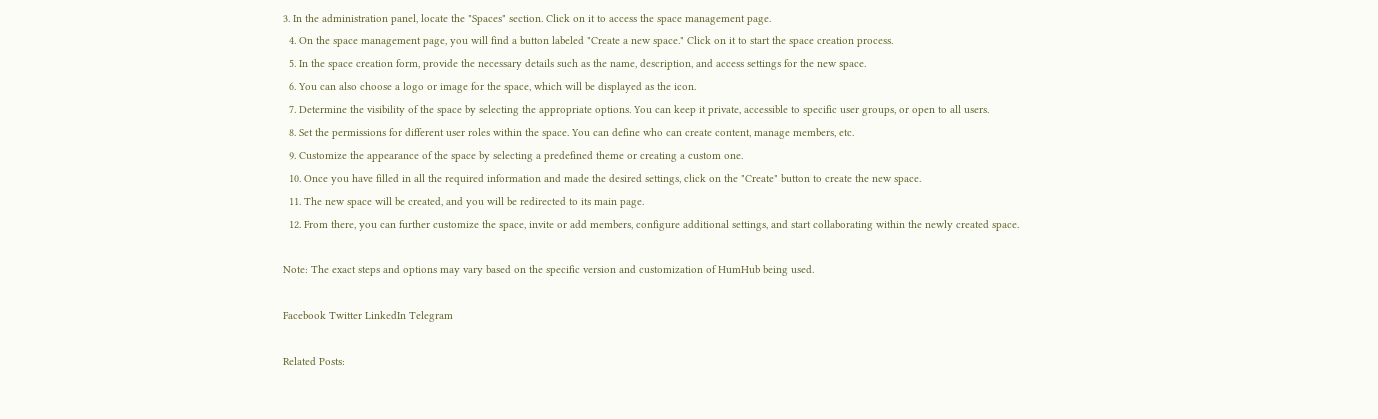3. In the administration panel, locate the "Spaces" section. Click on it to access the space management page.
  4. On the space management page, you will find a button labeled "Create a new space." Click on it to start the space creation process.
  5. In the space creation form, provide the necessary details such as the name, description, and access settings for the new space.
  6. You can also choose a logo or image for the space, which will be displayed as the icon.
  7. Determine the visibility of the space by selecting the appropriate options. You can keep it private, accessible to specific user groups, or open to all users.
  8. Set the permissions for different user roles within the space. You can define who can create content, manage members, etc.
  9. Customize the appearance of the space by selecting a predefined theme or creating a custom one.
  10. Once you have filled in all the required information and made the desired settings, click on the "Create" button to create the new space.
  11. The new space will be created, and you will be redirected to its main page.
  12. From there, you can further customize the space, invite or add members, configure additional settings, and start collaborating within the newly created space.

Note: The exact steps and options may vary based on the specific version and customization of HumHub being used.

Facebook Twitter LinkedIn Telegram

Related Posts: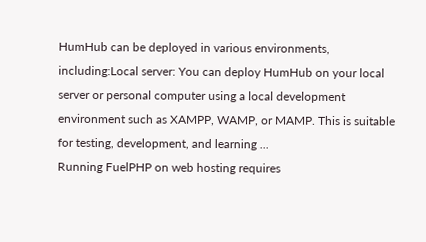HumHub can be deployed in various environments, including:Local server: You can deploy HumHub on your local server or personal computer using a local development environment such as XAMPP, WAMP, or MAMP. This is suitable for testing, development, and learning ...
Running FuelPHP on web hosting requires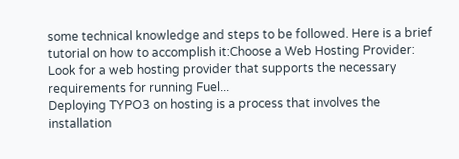some technical knowledge and steps to be followed. Here is a brief tutorial on how to accomplish it:Choose a Web Hosting Provider: Look for a web hosting provider that supports the necessary requirements for running Fuel...
Deploying TYPO3 on hosting is a process that involves the installation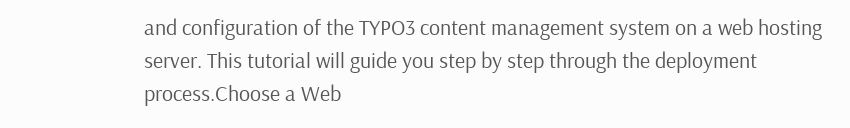and configuration of the TYPO3 content management system on a web hosting server. This tutorial will guide you step by step through the deployment process.Choose a Web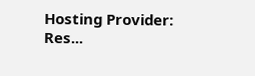Hosting Provider: Res...